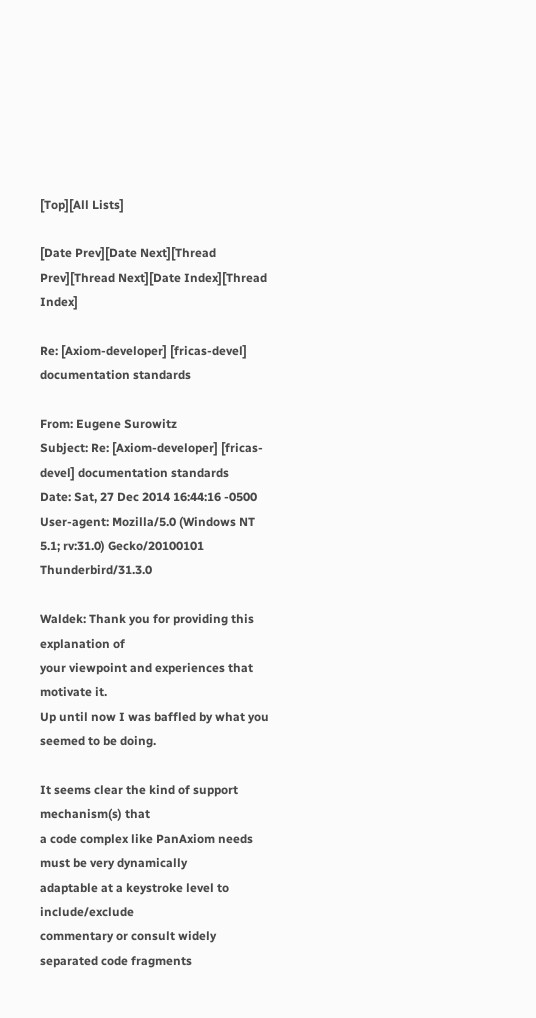[Top][All Lists]

[Date Prev][Date Next][Thread Prev][Thread Next][Date Index][Thread Index]

Re: [Axiom-developer] [fricas-devel] documentation standards

From: Eugene Surowitz
Subject: Re: [Axiom-developer] [fricas-devel] documentation standards
Date: Sat, 27 Dec 2014 16:44:16 -0500
User-agent: Mozilla/5.0 (Windows NT 5.1; rv:31.0) Gecko/20100101 Thunderbird/31.3.0

Waldek: Thank you for providing this explanation of
your viewpoint and experiences that motivate it.
Up until now I was baffled by what you seemed to be doing.

It seems clear the kind of support mechanism(s) that
a code complex like PanAxiom needs must be very dynamically
adaptable at a keystroke level to include/exclude
commentary or consult widely separated code fragments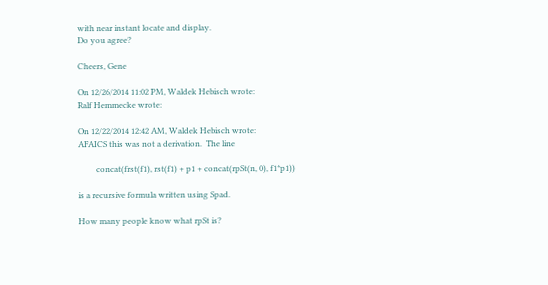with near instant locate and display.
Do you agree?

Cheers, Gene

On 12/26/2014 11:02 PM, Waldek Hebisch wrote:
Ralf Hemmecke wrote:

On 12/22/2014 12:42 AM, Waldek Hebisch wrote:
AFAICS this was not a derivation.  The line

         concat(frst(f1), rst(f1) + p1 + concat(rpSt(n, 0), f1*p1))

is a recursive formula written using Spad.

How many people know what rpSt is?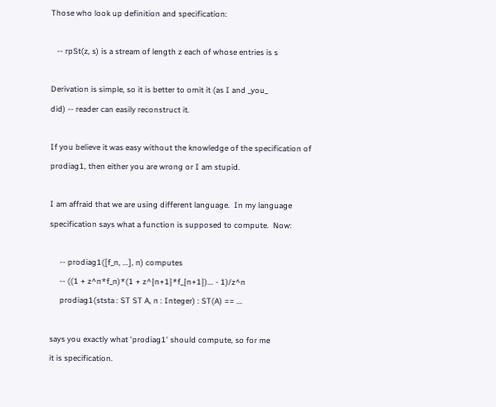Those who look up definition and specification:

   -- rpSt(z, s) is a stream of length z each of whose entries is s

Derivation is simple, so it is better to omit it (as I and _you_
did) -- reader can easily reconstruct it.

If you believe it was easy without the knowledge of the specification of
prodiag1, then either you are wrong or I am stupid.

I am affraid that we are using different language.  In my language
specification says what a function is supposed to compute.  Now:

     -- prodiag1([f_n, ...], n) computes
     -- ((1 + z^n*f_n)*(1 + z^{n+1}*f_{n+1})... - 1)/z^n
     prodiag1(ststa : ST ST A, n : Integer) : ST(A) == ...

says you exactly what 'prodiag1' should compute, so for me
it is specification.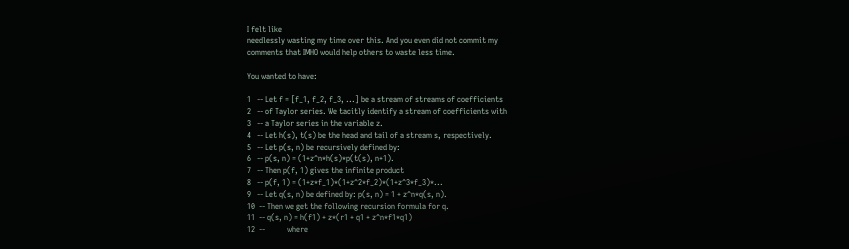I felt like
needlessly wasting my time over this. And you even did not commit my
comments that IMHO would help others to waste less time.

You wanted to have:

1   -- Let f = [f_1, f_2, f_3, ...] be a stream of streams of coefficients
2   -- of Taylor series. We tacitly identify a stream of coefficients with
3   -- a Taylor series in the variable z.
4   -- Let h(s), t(s) be the head and tail of a stream s, respectively.
5   -- Let p(s, n) be recursively defined by:
6   -- p(s, n) = (1+z^n*h(s)*p(t(s), n+1).
7   -- Then p(f, 1) gives the infinite product
8   -- p(f, 1) = (1+z*f_1)*(1+z^2*f_2)*(1+z^3*f_3)*...
9   -- Let q(s, n) be defined by: p(s, n) = 1 + z^n*q(s, n).
10  -- Then we get the following recursion formula for q.
11  -- q(s, n) = h(f1) + z*(r1 + q1 + z^n*f1*q1)
12  --           where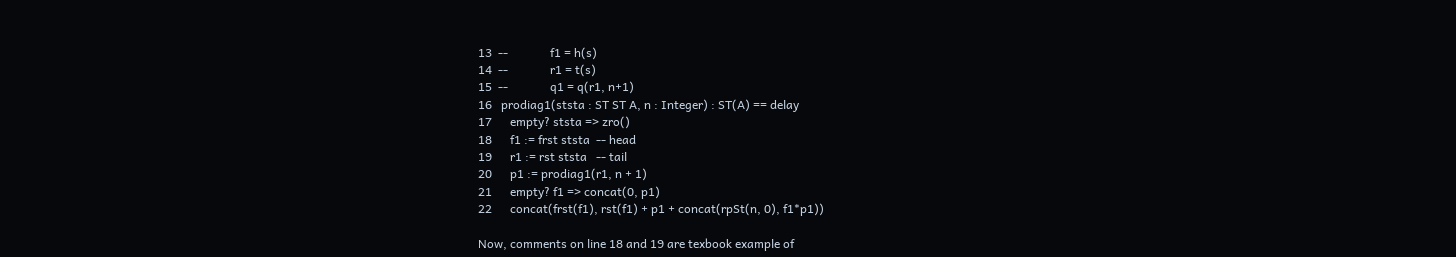13  --              f1 = h(s)
14  --              r1 = t(s)
15  --              q1 = q(r1, n+1)
16   prodiag1(ststa : ST ST A, n : Integer) : ST(A) == delay
17      empty? ststa => zro()
18      f1 := frst ststa  -- head
19      r1 := rst ststa   -- tail
20      p1 := prodiag1(r1, n + 1)
21      empty? f1 => concat(0, p1)
22      concat(frst(f1), rst(f1) + p1 + concat(rpSt(n, 0), f1*p1))

Now, comments on line 18 and 19 are texbook example of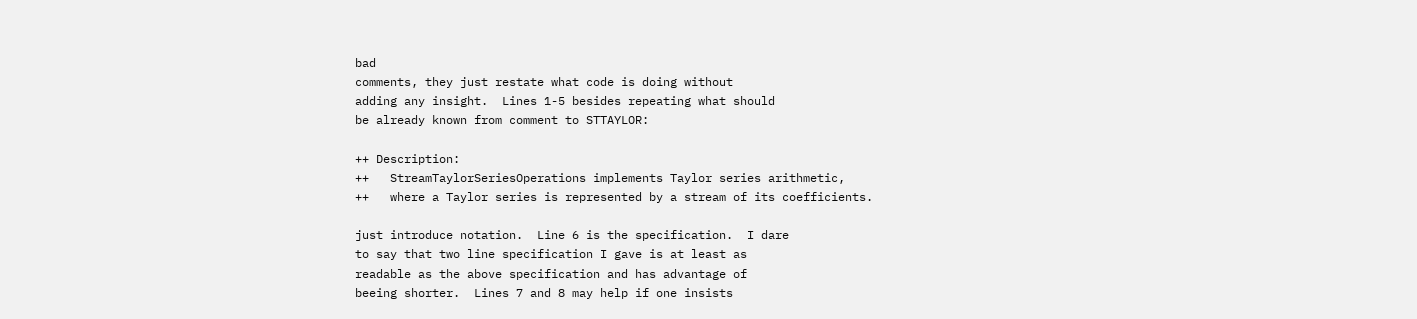bad
comments, they just restate what code is doing without
adding any insight.  Lines 1-5 besides repeating what should
be already known from comment to STTAYLOR:

++ Description:
++   StreamTaylorSeriesOperations implements Taylor series arithmetic,
++   where a Taylor series is represented by a stream of its coefficients.

just introduce notation.  Line 6 is the specification.  I dare
to say that two line specification I gave is at least as
readable as the above specification and has advantage of
beeing shorter.  Lines 7 and 8 may help if one insists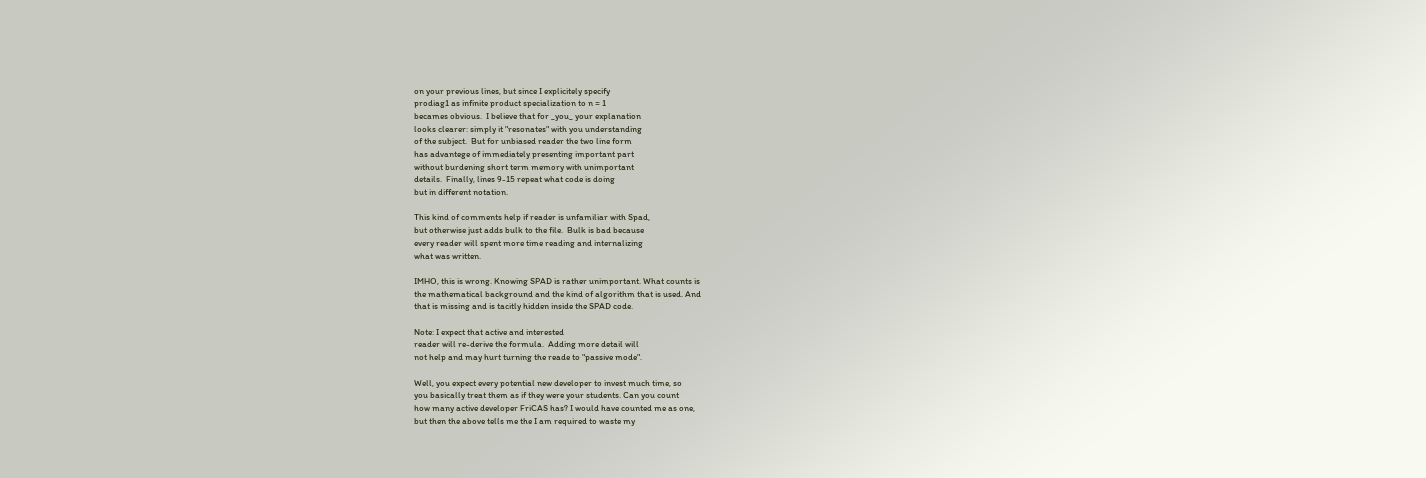on your previous lines, but since I explicitely specify
prodiag1 as infinite product specialization to n = 1
becames obvious.  I believe that for _you_ your explanation
looks clearer: simply it "resonates" with you understanding
of the subject.  But for unbiased reader the two line form
has advantege of immediately presenting important part
without burdening short term memory with unimportant
details.  Finally, lines 9-15 repeat what code is doing
but in different notation.

This kind of comments help if reader is unfamiliar with Spad,
but otherwise just adds bulk to the file.  Bulk is bad because
every reader will spent more time reading and internalizing
what was written.

IMHO, this is wrong. Knowing SPAD is rather unimportant. What counts is
the mathematical background and the kind of algorithm that is used. And
that is missing and is tacitly hidden inside the SPAD code.

Note: I expect that active and interested
reader will re-derive the formula.  Adding more detail will
not help and may hurt turning the reade to "passive mode".

Well, you expect every potential new developer to invest much time, so
you basically treat them as if they were your students. Can you count
how many active developer FriCAS has? I would have counted me as one,
but then the above tells me the I am required to waste my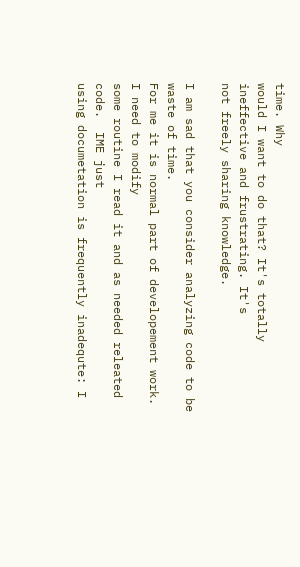time. Why
would I want to do that? It's totally ineffective and frustrating. It's
not freely sharing knowledge.

I am sad that you consider analyzing code to be waste of time.
For me it is normal part of developement work.  I need to modify
some routine I read it and as needed releated code.  IME just
using documetation is frequently inadequte: I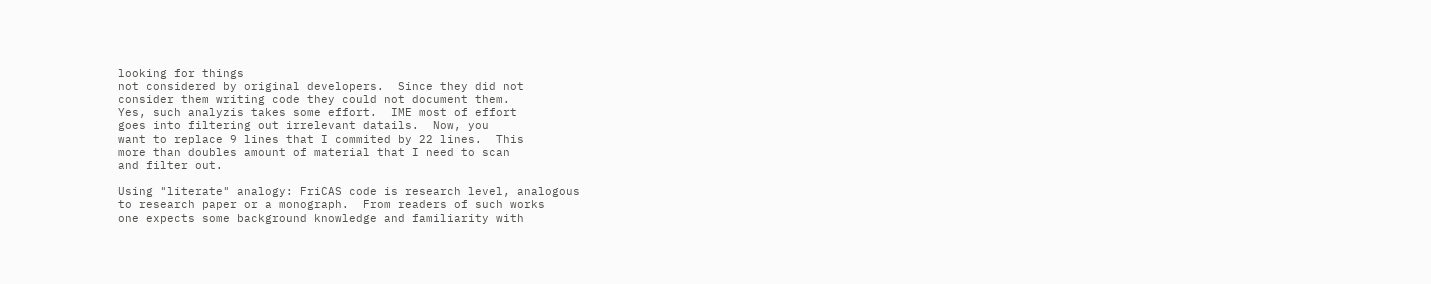looking for things
not considered by original developers.  Since they did not
consider them writing code they could not document them.
Yes, such analyzis takes some effort.  IME most of effort
goes into filtering out irrelevant datails.  Now, you
want to replace 9 lines that I commited by 22 lines.  This
more than doubles amount of material that I need to scan
and filter out.

Using "literate" analogy: FriCAS code is research level, analogous
to research paper or a monograph.  From readers of such works
one expects some background knowledge and familiarity with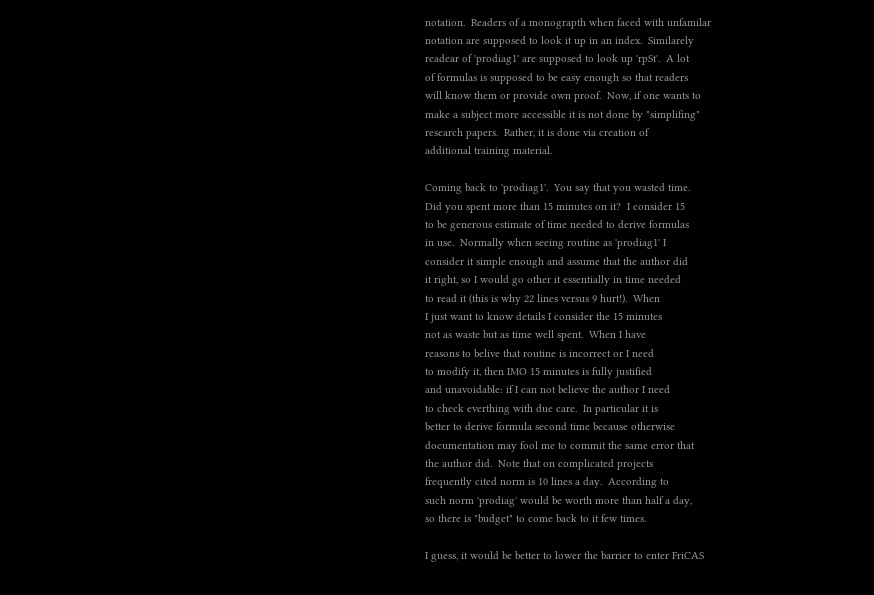notation.  Readers of a monograpth when faced with unfamilar
notation are supposed to look it up in an index.  Similarely
readear of 'prodiag1' are supposed to look up 'rpSt'.  A lot
of formulas is supposed to be easy enough so that readers
will know them or provide own proof.  Now, if one wants to
make a subject more accessible it is not done by "simplifing"
research papers.  Rather, it is done via creation of
additional training material.

Coming back to 'prodiag1'.  You say that you wasted time.
Did you spent more than 15 minutes on it?  I consider 15
to be generous estimate of time needed to derive formulas
in use.  Normally when seeing routine as 'prodiag1' I
consider it simple enough and assume that the author did
it right, so I would go other it essentially in time needed
to read it (this is why 22 lines versus 9 hurt!).  When
I just want to know details I consider the 15 minutes
not as waste but as time well spent.  When I have
reasons to belive that routine is incorrect or I need
to modify it, then IMO 15 minutes is fully justified
and unavoidable: if I can not believe the author I need
to check everthing with due care.  In particular it is
better to derive formula second time because otherwise
documentation may fool me to commit the same error that
the author did.  Note that on complicated projects
frequently cited norm is 10 lines a day.  According to
such norm 'prodiag' would be worth more than half a day,
so there is "budget" to come back to it few times.

I guess, it would be better to lower the barrier to enter FriCAS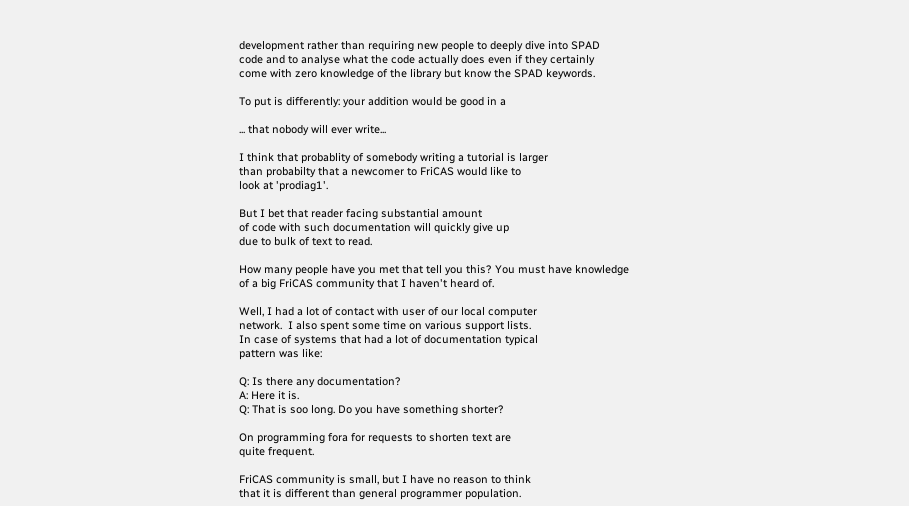development rather than requiring new people to deeply dive into SPAD
code and to analyse what the code actually does even if they certainly
come with zero knowledge of the library but know the SPAD keywords.

To put is differently: your addition would be good in a

... that nobody will ever write...

I think that probablity of somebody writing a tutorial is larger
than probabilty that a newcomer to FriCAS would like to
look at 'prodiag1'.

But I bet that reader facing substantial amount
of code with such documentation will quickly give up
due to bulk of text to read.

How many people have you met that tell you this? You must have knowledge
of a big FriCAS community that I haven't heard of.

Well, I had a lot of contact with user of our local computer
network.  I also spent some time on various support lists.
In case of systems that had a lot of documentation typical
pattern was like:

Q: Is there any documentation?
A: Here it is.
Q: That is soo long. Do you have something shorter?

On programming fora for requests to shorten text are
quite frequent.

FriCAS community is small, but I have no reason to think
that it is different than general programmer population.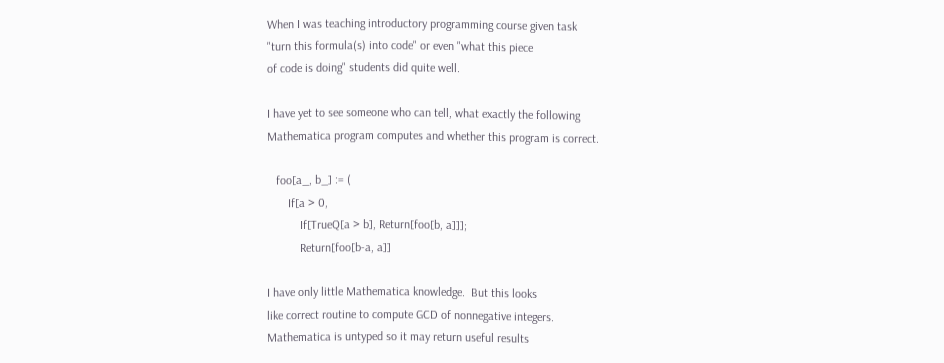When I was teaching introductory programming course given task
"turn this formula(s) into code" or even "what this piece
of code is doing" students did quite well.

I have yet to see someone who can tell, what exactly the following
Mathematica program computes and whether this program is correct.

   foo[a_, b_] := (
       If[a > 0,
           If[TrueQ[a > b], Return[foo[b, a]]];
           Return[foo[b-a, a]]

I have only little Mathematica knowledge.  But this looks
like correct routine to compute GCD of nonnegative integers.
Mathematica is untyped so it may return useful results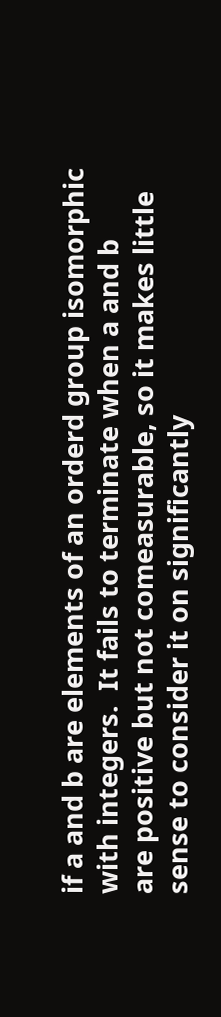if a and b are elements of an orderd group isomorphic
with integers.  It fails to terminate when a and b
are positive but not comeasurable, so it makes little
sense to consider it on significantly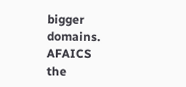bigger domains.  AFAICS
the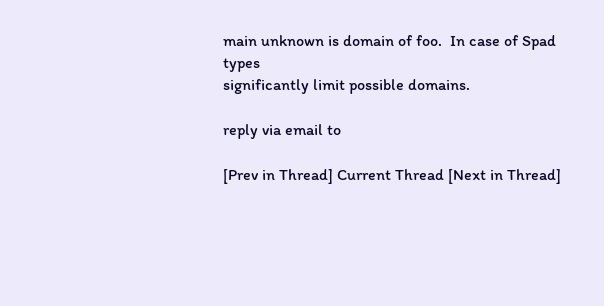main unknown is domain of foo.  In case of Spad types
significantly limit possible domains.

reply via email to

[Prev in Thread] Current Thread [Next in Thread]